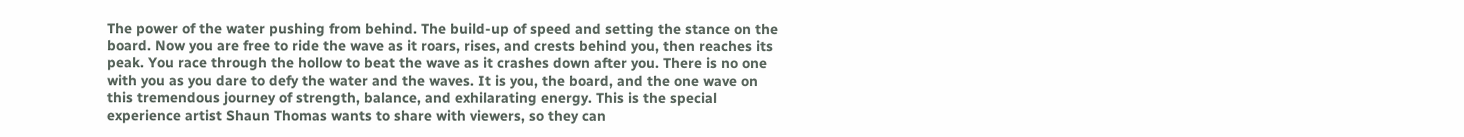The power of the water pushing from behind. The build-up of speed and setting the stance on the board. Now you are free to ride the wave as it roars, rises, and crests behind you, then reaches its peak. You race through the hollow to beat the wave as it crashes down after you. There is no one with you as you dare to defy the water and the waves. It is you, the board, and the one wave on this tremendous journey of strength, balance, and exhilarating energy. This is the special experience artist Shaun Thomas wants to share with viewers, so they can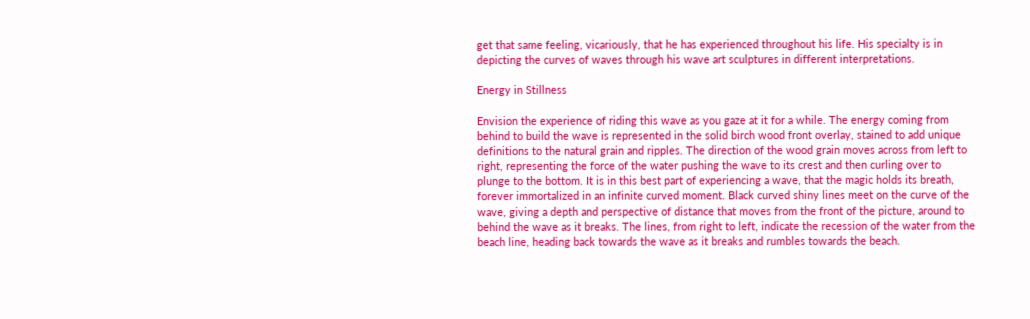get that same feeling, vicariously, that he has experienced throughout his life. His specialty is in depicting the curves of waves through his wave art sculptures in different interpretations.

Energy in Stillness

Envision the experience of riding this wave as you gaze at it for a while. The energy coming from behind to build the wave is represented in the solid birch wood front overlay, stained to add unique definitions to the natural grain and ripples. The direction of the wood grain moves across from left to right, representing the force of the water pushing the wave to its crest and then curling over to plunge to the bottom. It is in this best part of experiencing a wave, that the magic holds its breath, forever immortalized in an infinite curved moment. Black curved shiny lines meet on the curve of the wave, giving a depth and perspective of distance that moves from the front of the picture, around to behind the wave as it breaks. The lines, from right to left, indicate the recession of the water from the beach line, heading back towards the wave as it breaks and rumbles towards the beach.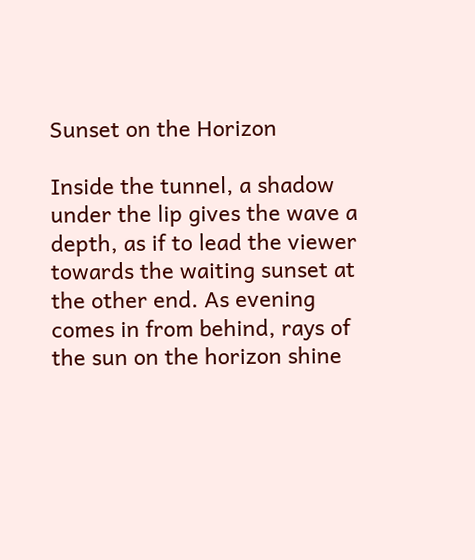Sunset on the Horizon

Inside the tunnel, a shadow under the lip gives the wave a depth, as if to lead the viewer towards the waiting sunset at the other end. As evening comes in from behind, rays of the sun on the horizon shine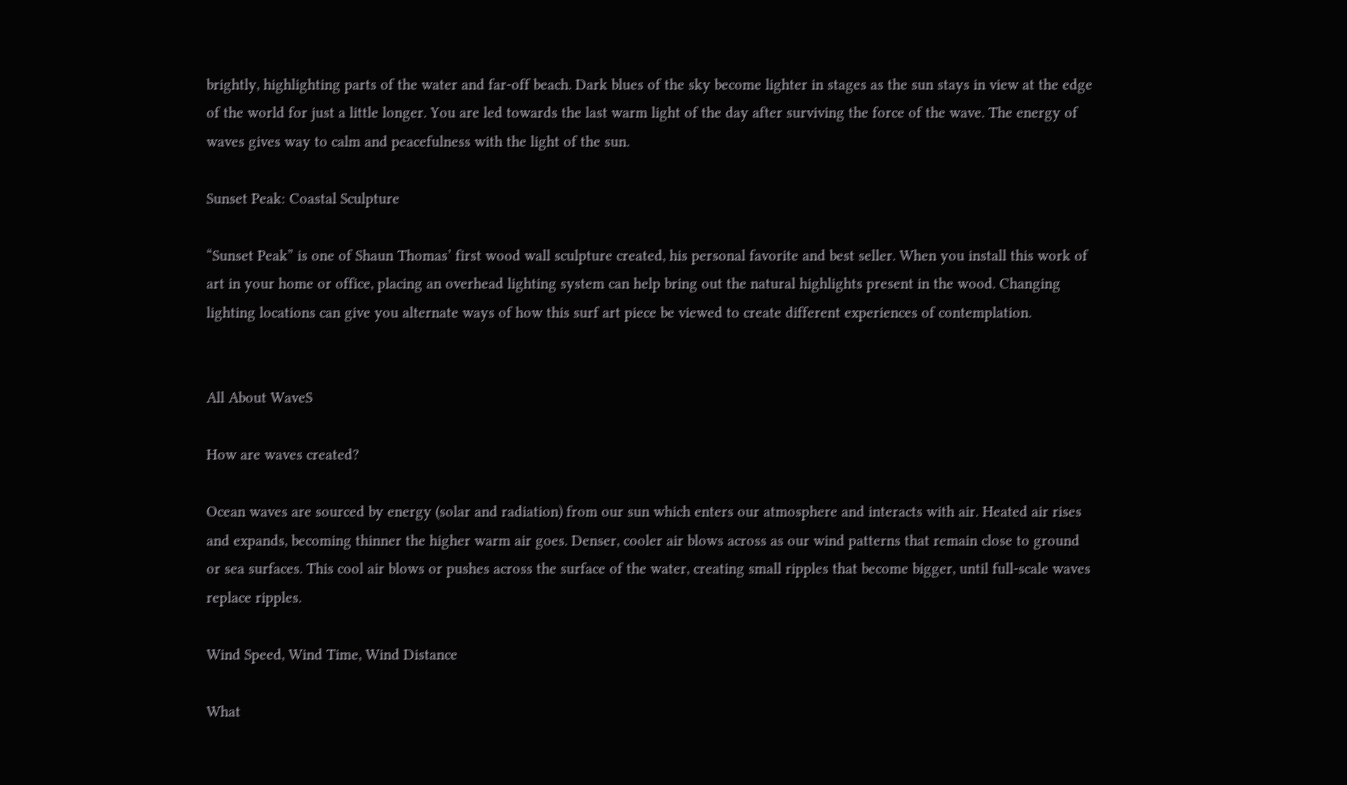brightly, highlighting parts of the water and far-off beach. Dark blues of the sky become lighter in stages as the sun stays in view at the edge of the world for just a little longer. You are led towards the last warm light of the day after surviving the force of the wave. The energy of waves gives way to calm and peacefulness with the light of the sun.

Sunset Peak: Coastal Sculpture

“Sunset Peak” is one of Shaun Thomas’ first wood wall sculpture created, his personal favorite and best seller. When you install this work of art in your home or office, placing an overhead lighting system can help bring out the natural highlights present in the wood. Changing lighting locations can give you alternate ways of how this surf art piece be viewed to create different experiences of contemplation.


All About WaveS

How are waves created?

Ocean waves are sourced by energy (solar and radiation) from our sun which enters our atmosphere and interacts with air. Heated air rises and expands, becoming thinner the higher warm air goes. Denser, cooler air blows across as our wind patterns that remain close to ground or sea surfaces. This cool air blows or pushes across the surface of the water, creating small ripples that become bigger, until full-scale waves replace ripples.

Wind Speed, Wind Time, Wind Distance

What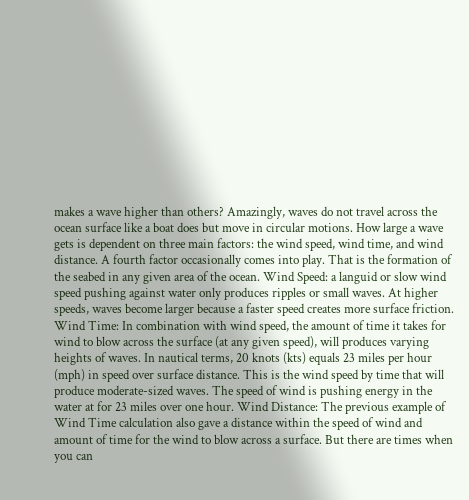makes a wave higher than others? Amazingly, waves do not travel across the ocean surface like a boat does but move in circular motions. How large a wave gets is dependent on three main factors: the wind speed, wind time, and wind distance. A fourth factor occasionally comes into play. That is the formation of the seabed in any given area of the ocean. Wind Speed: a languid or slow wind speed pushing against water only produces ripples or small waves. At higher speeds, waves become larger because a faster speed creates more surface friction. Wind Time: In combination with wind speed, the amount of time it takes for wind to blow across the surface (at any given speed), will produces varying heights of waves. In nautical terms, 20 knots (kts) equals 23 miles per hour (mph) in speed over surface distance. This is the wind speed by time that will produce moderate-sized waves. The speed of wind is pushing energy in the water at for 23 miles over one hour. Wind Distance: The previous example of Wind Time calculation also gave a distance within the speed of wind and amount of time for the wind to blow across a surface. But there are times when you can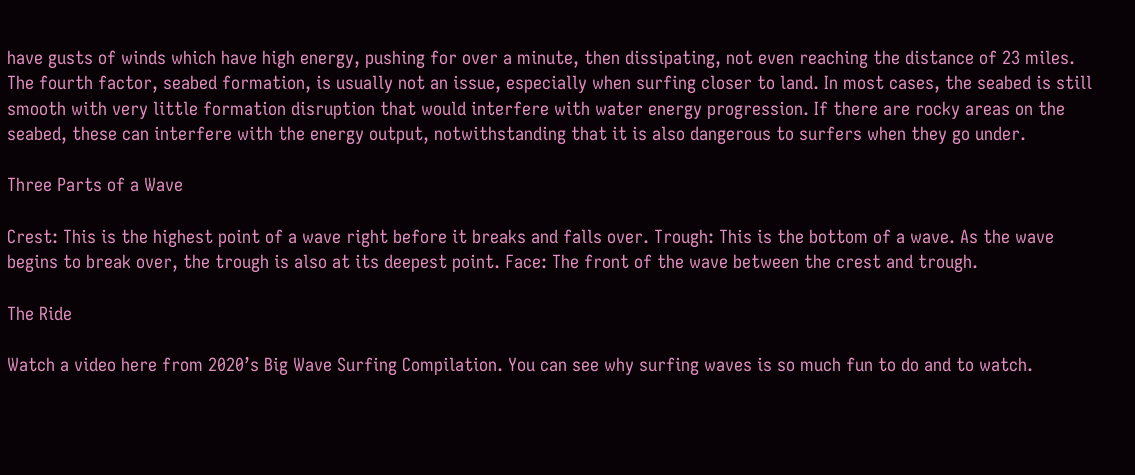have gusts of winds which have high energy, pushing for over a minute, then dissipating, not even reaching the distance of 23 miles. The fourth factor, seabed formation, is usually not an issue, especially when surfing closer to land. In most cases, the seabed is still smooth with very little formation disruption that would interfere with water energy progression. If there are rocky areas on the seabed, these can interfere with the energy output, notwithstanding that it is also dangerous to surfers when they go under.

Three Parts of a Wave

Crest: This is the highest point of a wave right before it breaks and falls over. Trough: This is the bottom of a wave. As the wave begins to break over, the trough is also at its deepest point. Face: The front of the wave between the crest and trough.

The Ride

Watch a video here from 2020’s Big Wave Surfing Compilation. You can see why surfing waves is so much fun to do and to watch.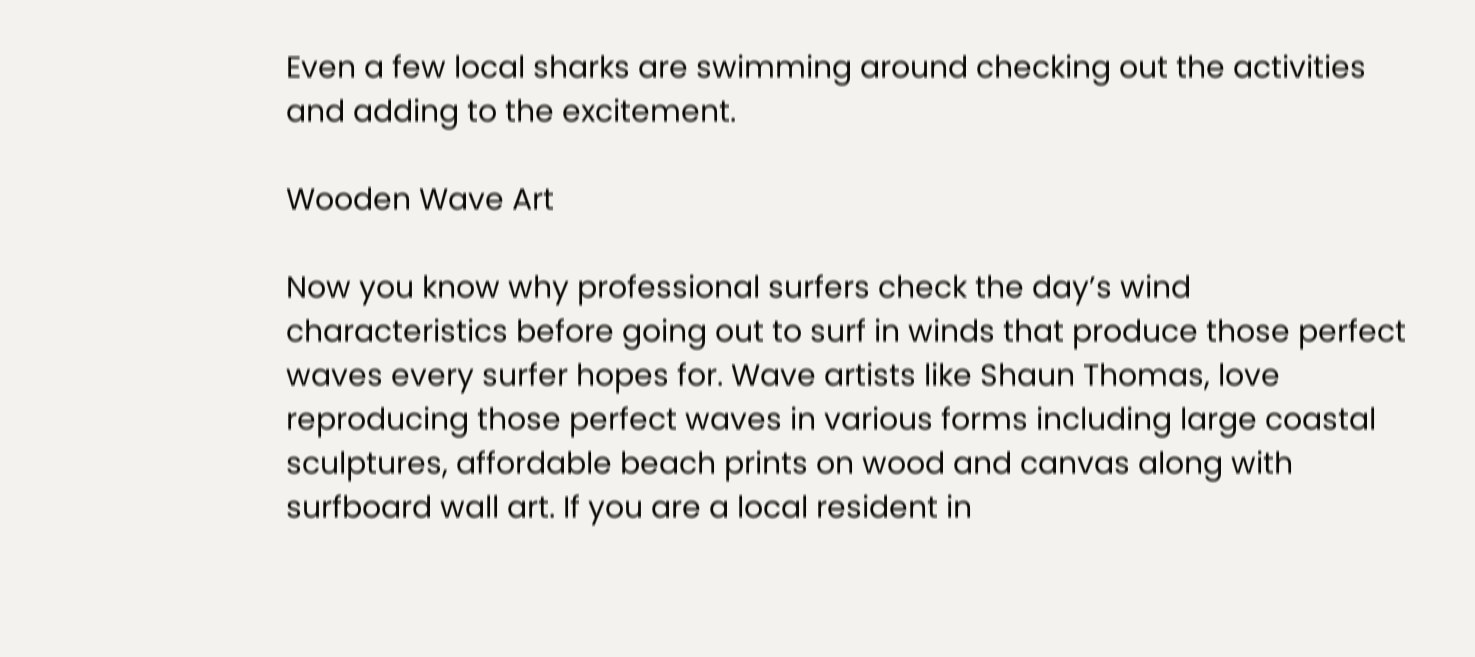Even a few local sharks are swimming around checking out the activities and adding to the excitement.

Wooden Wave Art

Now you know why professional surfers check the day’s wind characteristics before going out to surf in winds that produce those perfect waves every surfer hopes for. Wave artists like Shaun Thomas, love reproducing those perfect waves in various forms including large coastal sculptures, affordable beach prints on wood and canvas along with surfboard wall art. If you are a local resident in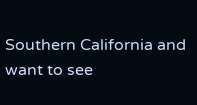Southern California and want to see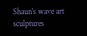Shaun’s wave art sculptures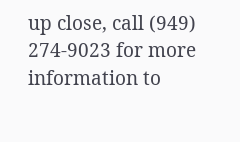up close, call (949) 274-9023 for more information to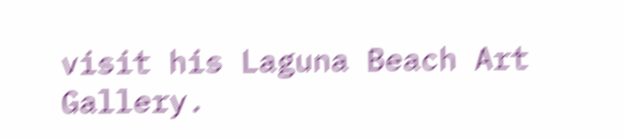visit his Laguna Beach Art Gallery.